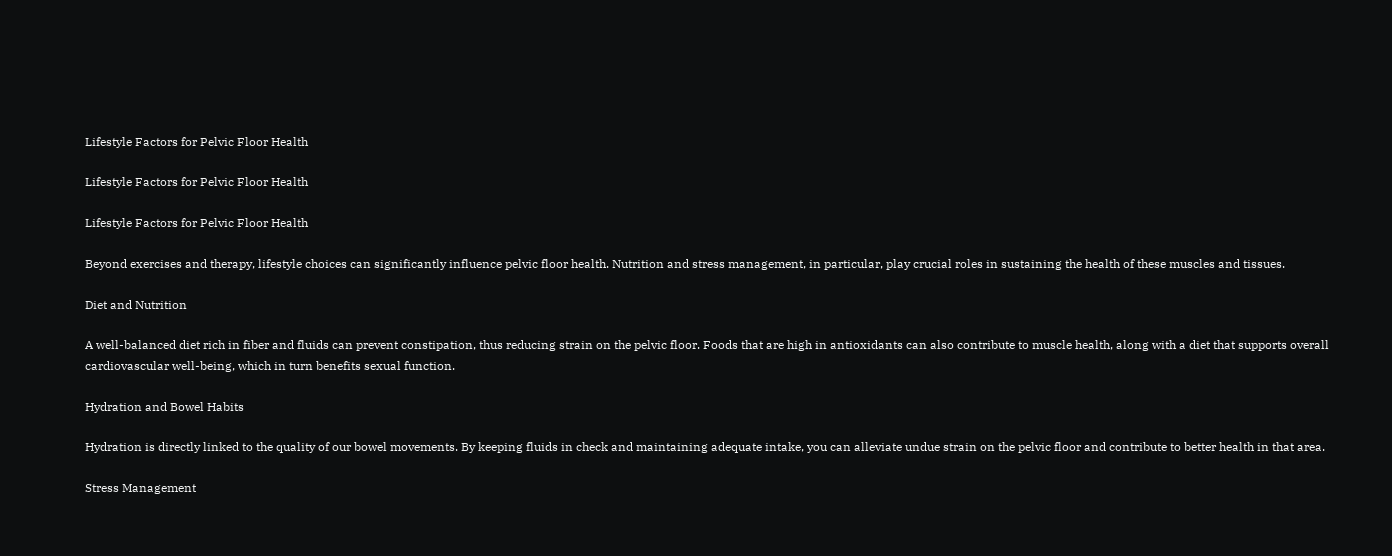Lifestyle Factors for Pelvic Floor Health

Lifestyle Factors for Pelvic Floor Health

Lifestyle Factors for Pelvic Floor Health

Beyond exercises and therapy, lifestyle choices can significantly influence pelvic floor health. Nutrition and stress management, in particular, play crucial roles in sustaining the health of these muscles and tissues.

Diet and Nutrition

A well-balanced diet rich in fiber and fluids can prevent constipation, thus reducing strain on the pelvic floor. Foods that are high in antioxidants can also contribute to muscle health, along with a diet that supports overall cardiovascular well-being, which in turn benefits sexual function.

Hydration and Bowel Habits

Hydration is directly linked to the quality of our bowel movements. By keeping fluids in check and maintaining adequate intake, you can alleviate undue strain on the pelvic floor and contribute to better health in that area.

Stress Management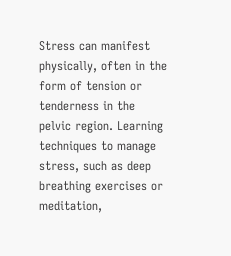Stress can manifest physically, often in the form of tension or tenderness in the pelvic region. Learning techniques to manage stress, such as deep breathing exercises or meditation,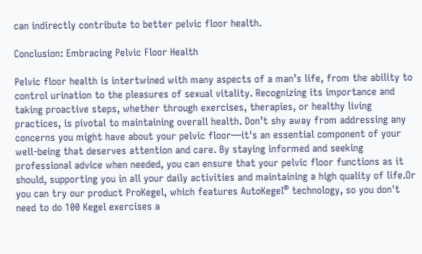can indirectly contribute to better pelvic floor health.

Conclusion: Embracing Pelvic Floor Health

Pelvic floor health is intertwined with many aspects of a man’s life, from the ability to control urination to the pleasures of sexual vitality. Recognizing its importance and taking proactive steps, whether through exercises, therapies, or healthy living practices, is pivotal to maintaining overall health. Don’t shy away from addressing any concerns you might have about your pelvic floor—it's an essential component of your well-being that deserves attention and care. By staying informed and seeking professional advice when needed, you can ensure that your pelvic floor functions as it should, supporting you in all your daily activities and maintaining a high quality of life.Or you can try our product ProKegel, which features AutoKegel® technology, so you don't need to do 100 Kegel exercises a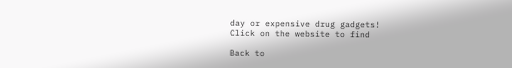day or expensive drug gadgets!
Click on the website to find

Back to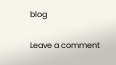blog

Leave a comment